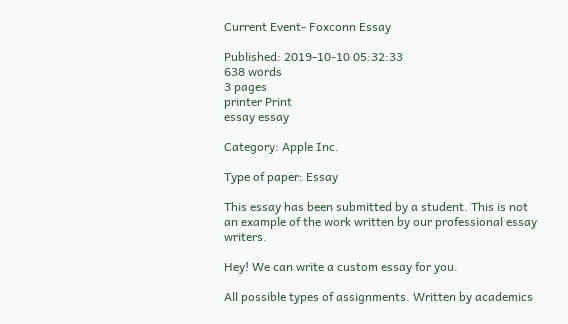Current Event- Foxconn Essay

Published: 2019-10-10 05:32:33
638 words
3 pages
printer Print
essay essay

Category: Apple Inc.

Type of paper: Essay

This essay has been submitted by a student. This is not an example of the work written by our professional essay writers.

Hey! We can write a custom essay for you.

All possible types of assignments. Written by academics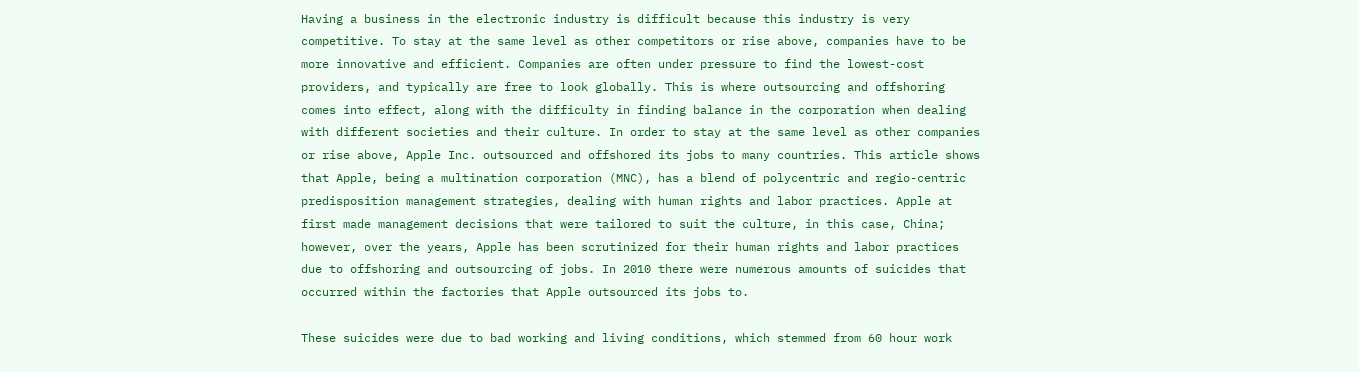Having a business in the electronic industry is difficult because this industry is very competitive. To stay at the same level as other competitors or rise above, companies have to be more innovative and efficient. Companies are often under pressure to find the lowest-cost providers, and typically are free to look globally. This is where outsourcing and offshoring comes into effect, along with the difficulty in finding balance in the corporation when dealing with different societies and their culture. In order to stay at the same level as other companies or rise above, Apple Inc. outsourced and offshored its jobs to many countries. This article shows that Apple, being a multination corporation (MNC), has a blend of polycentric and regio-centric predisposition management strategies, dealing with human rights and labor practices. Apple at first made management decisions that were tailored to suit the culture, in this case, China; however, over the years, Apple has been scrutinized for their human rights and labor practices due to offshoring and outsourcing of jobs. In 2010 there were numerous amounts of suicides that occurred within the factories that Apple outsourced its jobs to.

These suicides were due to bad working and living conditions, which stemmed from 60 hour work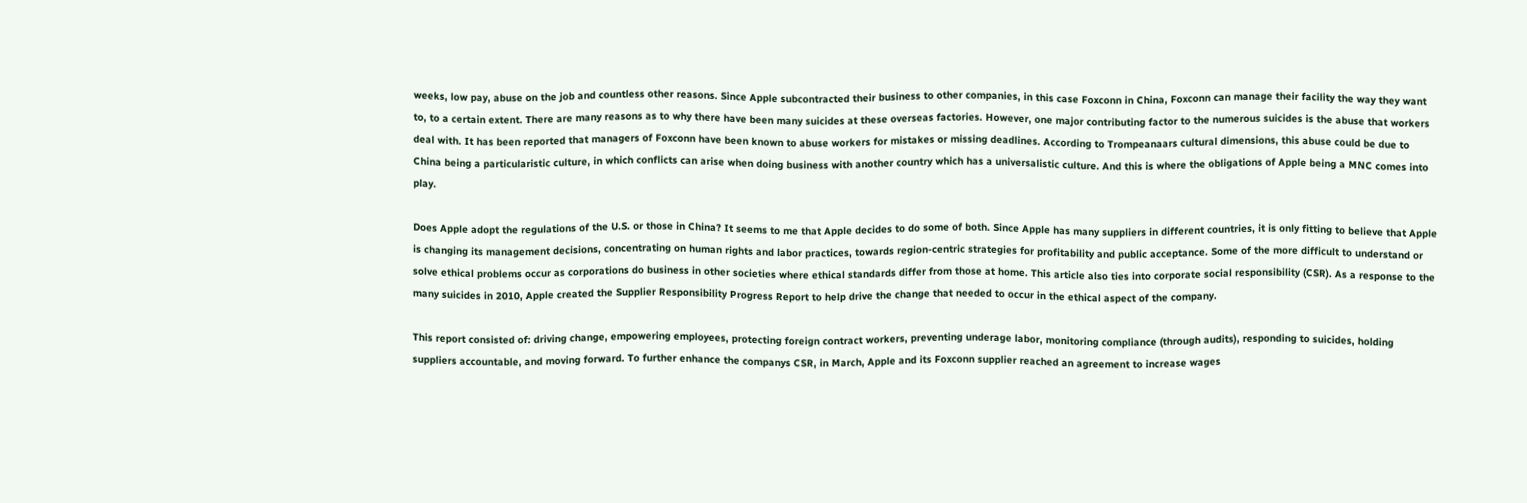weeks, low pay, abuse on the job and countless other reasons. Since Apple subcontracted their business to other companies, in this case Foxconn in China, Foxconn can manage their facility the way they want to, to a certain extent. There are many reasons as to why there have been many suicides at these overseas factories. However, one major contributing factor to the numerous suicides is the abuse that workers deal with. It has been reported that managers of Foxconn have been known to abuse workers for mistakes or missing deadlines. According to Trompeanaars cultural dimensions, this abuse could be due to China being a particularistic culture, in which conflicts can arise when doing business with another country which has a universalistic culture. And this is where the obligations of Apple being a MNC comes into play.

Does Apple adopt the regulations of the U.S. or those in China? It seems to me that Apple decides to do some of both. Since Apple has many suppliers in different countries, it is only fitting to believe that Apple is changing its management decisions, concentrating on human rights and labor practices, towards region-centric strategies for profitability and public acceptance. Some of the more difficult to understand or solve ethical problems occur as corporations do business in other societies where ethical standards differ from those at home. This article also ties into corporate social responsibility (CSR). As a response to the many suicides in 2010, Apple created the Supplier Responsibility Progress Report to help drive the change that needed to occur in the ethical aspect of the company.

This report consisted of: driving change, empowering employees, protecting foreign contract workers, preventing underage labor, monitoring compliance (through audits), responding to suicides, holding suppliers accountable, and moving forward. To further enhance the companys CSR, in March, Apple and its Foxconn supplier reached an agreement to increase wages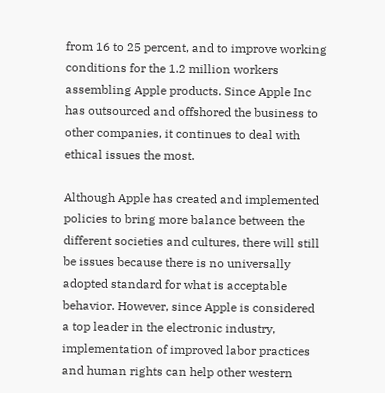from 16 to 25 percent, and to improve working conditions for the 1.2 million workers assembling Apple products. Since Apple Inc has outsourced and offshored the business to other companies, it continues to deal with ethical issues the most.

Although Apple has created and implemented policies to bring more balance between the different societies and cultures, there will still be issues because there is no universally adopted standard for what is acceptable behavior. However, since Apple is considered a top leader in the electronic industry, implementation of improved labor practices and human rights can help other western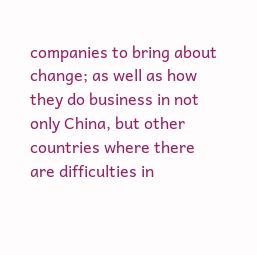companies to bring about change; as well as how they do business in not only China, but other countries where there are difficulties in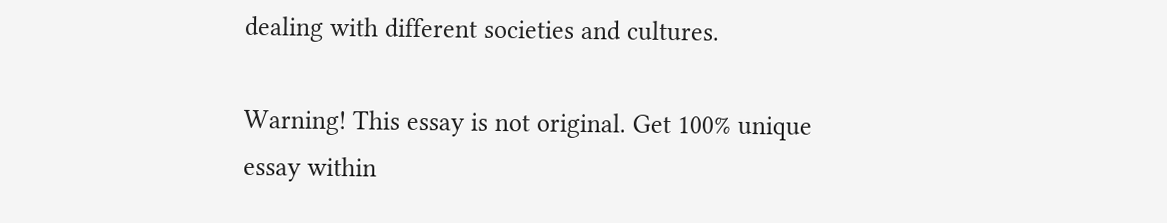dealing with different societies and cultures.

Warning! This essay is not original. Get 100% unique essay within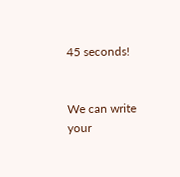45 seconds!


We can write your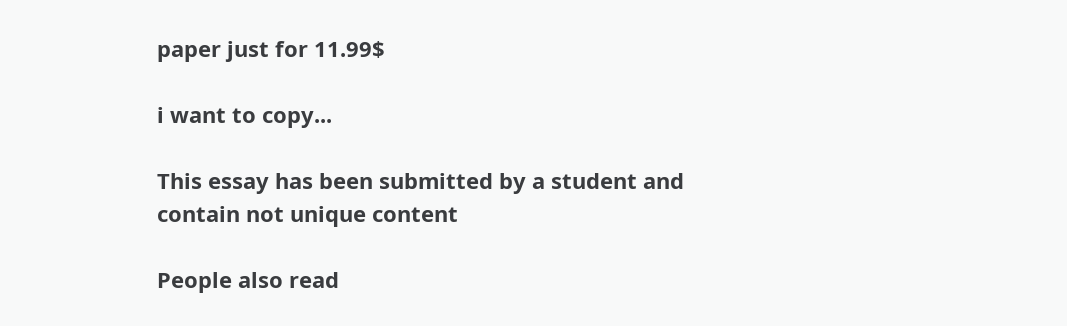paper just for 11.99$

i want to copy...

This essay has been submitted by a student and contain not unique content

People also read